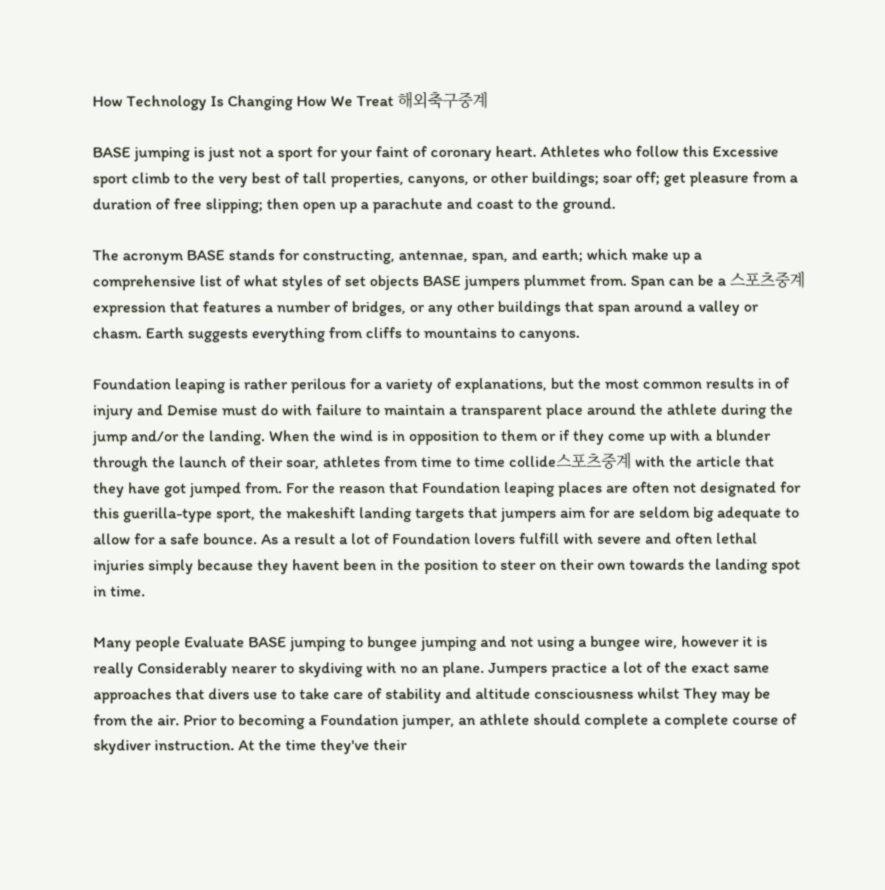How Technology Is Changing How We Treat 해외축구중계

BASE jumping is just not a sport for your faint of coronary heart. Athletes who follow this Excessive sport climb to the very best of tall properties, canyons, or other buildings; soar off; get pleasure from a duration of free slipping; then open up a parachute and coast to the ground.

The acronym BASE stands for constructing, antennae, span, and earth; which make up a comprehensive list of what styles of set objects BASE jumpers plummet from. Span can be a 스포츠중계 expression that features a number of bridges, or any other buildings that span around a valley or chasm. Earth suggests everything from cliffs to mountains to canyons.

Foundation leaping is rather perilous for a variety of explanations, but the most common results in of injury and Demise must do with failure to maintain a transparent place around the athlete during the jump and/or the landing. When the wind is in opposition to them or if they come up with a blunder through the launch of their soar, athletes from time to time collide스포츠중계 with the article that they have got jumped from. For the reason that Foundation leaping places are often not designated for this guerilla-type sport, the makeshift landing targets that jumpers aim for are seldom big adequate to allow for a safe bounce. As a result a lot of Foundation lovers fulfill with severe and often lethal injuries simply because they havent been in the position to steer on their own towards the landing spot in time.

Many people Evaluate BASE jumping to bungee jumping and not using a bungee wire, however it is really Considerably nearer to skydiving with no an plane. Jumpers practice a lot of the exact same approaches that divers use to take care of stability and altitude consciousness whilst They may be from the air. Prior to becoming a Foundation jumper, an athlete should complete a complete course of skydiver instruction. At the time they've their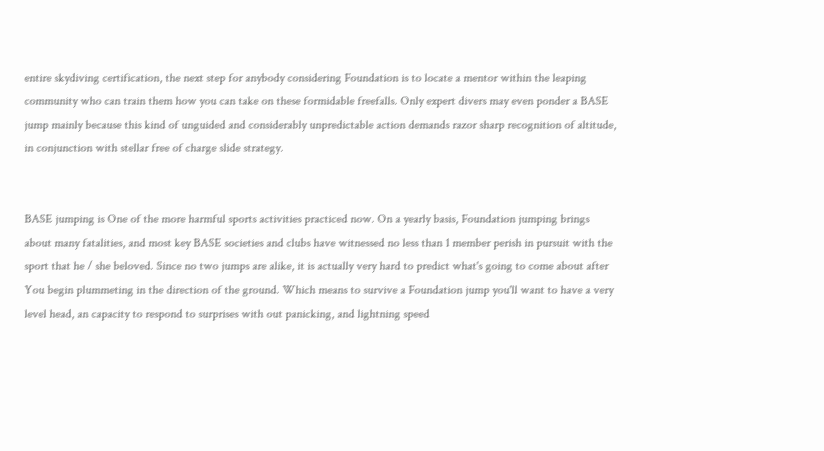entire skydiving certification, the next step for anybody considering Foundation is to locate a mentor within the leaping community who can train them how you can take on these formidable freefalls. Only expert divers may even ponder a BASE jump mainly because this kind of unguided and considerably unpredictable action demands razor sharp recognition of altitude, in conjunction with stellar free of charge slide strategy.


BASE jumping is One of the more harmful sports activities practiced now. On a yearly basis, Foundation jumping brings about many fatalities, and most key BASE societies and clubs have witnessed no less than 1 member perish in pursuit with the sport that he / she beloved. Since no two jumps are alike, it is actually very hard to predict what's going to come about after You begin plummeting in the direction of the ground. Which means to survive a Foundation jump you'll want to have a very level head, an capacity to respond to surprises with out panicking, and lightning speed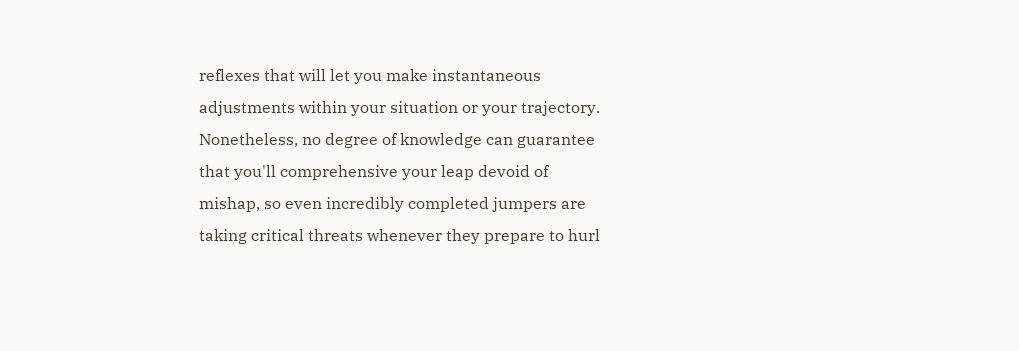reflexes that will let you make instantaneous adjustments within your situation or your trajectory. Nonetheless, no degree of knowledge can guarantee that you'll comprehensive your leap devoid of mishap, so even incredibly completed jumpers are taking critical threats whenever they prepare to hurl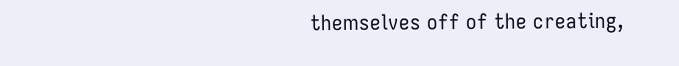themselves off of the creating,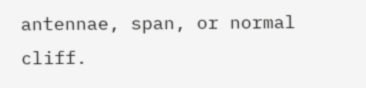antennae, span, or normal cliff.